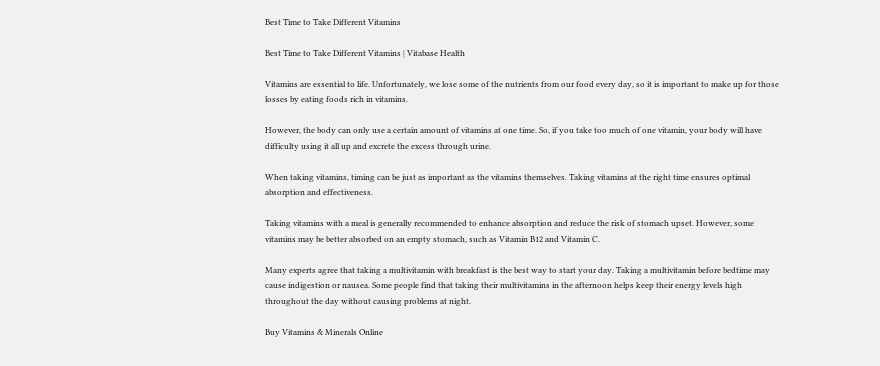Best Time to Take Different Vitamins

Best Time to Take Different Vitamins | Vitabase Health

Vitamins are essential to life. Unfortunately, we lose some of the nutrients from our food every day, so it is important to make up for those losses by eating foods rich in vitamins.

However, the body can only use a certain amount of vitamins at one time. So, if you take too much of one vitamin, your body will have difficulty using it all up and excrete the excess through urine.

When taking vitamins, timing can be just as important as the vitamins themselves. Taking vitamins at the right time ensures optimal absorption and effectiveness.

Taking vitamins with a meal is generally recommended to enhance absorption and reduce the risk of stomach upset. However, some vitamins may be better absorbed on an empty stomach, such as Vitamin B12 and Vitamin C.

Many experts agree that taking a multivitamin with breakfast is the best way to start your day. Taking a multivitamin before bedtime may cause indigestion or nausea. Some people find that taking their multivitamins in the afternoon helps keep their energy levels high throughout the day without causing problems at night.

Buy Vitamins & Minerals Online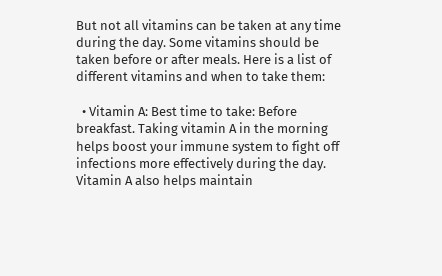But not all vitamins can be taken at any time during the day. Some vitamins should be taken before or after meals. Here is a list of different vitamins and when to take them:

  • Vitamin A: Best time to take: Before breakfast. Taking vitamin A in the morning helps boost your immune system to fight off infections more effectively during the day. Vitamin A also helps maintain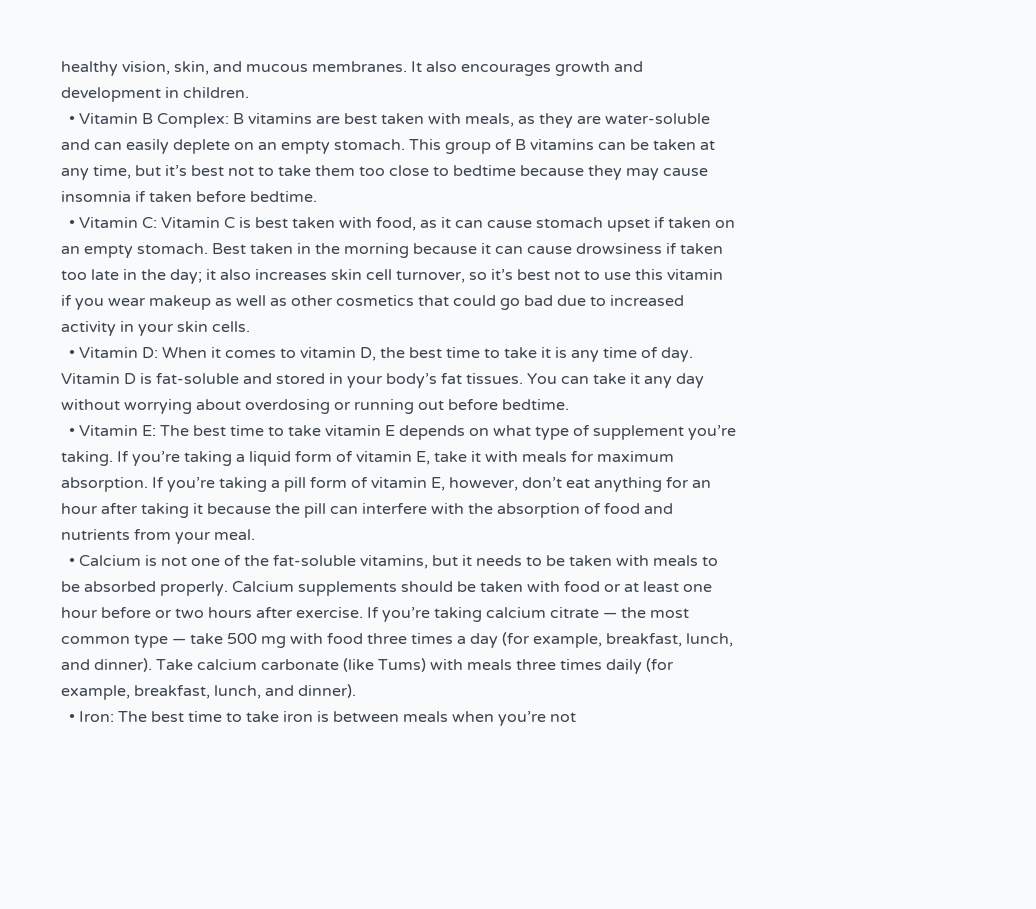healthy vision, skin, and mucous membranes. It also encourages growth and development in children.
  • Vitamin B Complex: B vitamins are best taken with meals, as they are water-soluble and can easily deplete on an empty stomach. This group of B vitamins can be taken at any time, but it’s best not to take them too close to bedtime because they may cause insomnia if taken before bedtime.
  • Vitamin C: Vitamin C is best taken with food, as it can cause stomach upset if taken on an empty stomach. Best taken in the morning because it can cause drowsiness if taken too late in the day; it also increases skin cell turnover, so it’s best not to use this vitamin if you wear makeup as well as other cosmetics that could go bad due to increased activity in your skin cells.
  • Vitamin D: When it comes to vitamin D, the best time to take it is any time of day. Vitamin D is fat-soluble and stored in your body’s fat tissues. You can take it any day without worrying about overdosing or running out before bedtime.
  • Vitamin E: The best time to take vitamin E depends on what type of supplement you’re taking. If you’re taking a liquid form of vitamin E, take it with meals for maximum absorption. If you’re taking a pill form of vitamin E, however, don’t eat anything for an hour after taking it because the pill can interfere with the absorption of food and nutrients from your meal.
  • Calcium is not one of the fat-soluble vitamins, but it needs to be taken with meals to be absorbed properly. Calcium supplements should be taken with food or at least one hour before or two hours after exercise. If you’re taking calcium citrate — the most common type — take 500 mg with food three times a day (for example, breakfast, lunch, and dinner). Take calcium carbonate (like Tums) with meals three times daily (for example, breakfast, lunch, and dinner).
  • Iron: The best time to take iron is between meals when you’re not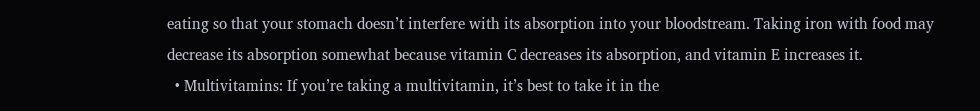eating so that your stomach doesn’t interfere with its absorption into your bloodstream. Taking iron with food may decrease its absorption somewhat because vitamin C decreases its absorption, and vitamin E increases it.
  • Multivitamins: If you’re taking a multivitamin, it’s best to take it in the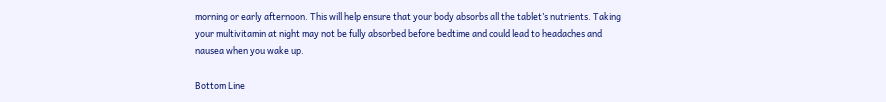morning or early afternoon. This will help ensure that your body absorbs all the tablet’s nutrients. Taking your multivitamin at night may not be fully absorbed before bedtime and could lead to headaches and nausea when you wake up.

Bottom Line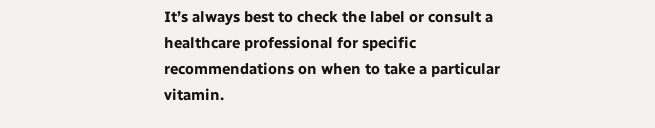It’s always best to check the label or consult a healthcare professional for specific recommendations on when to take a particular vitamin.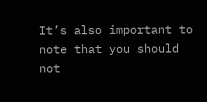It’s also important to note that you should not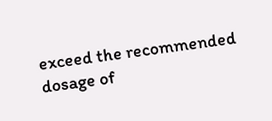exceed the recommended dosage of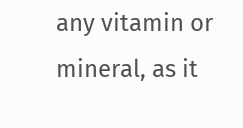any vitamin or mineral, as it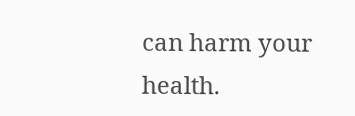can harm your health.